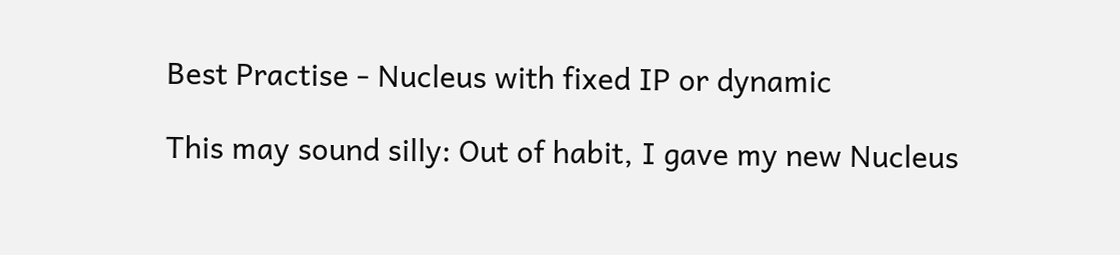Best Practise - Nucleus with fixed IP or dynamic

This may sound silly: Out of habit, I gave my new Nucleus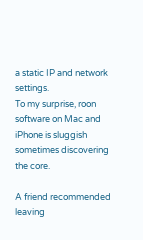a static IP and network settings.
To my surprise, roon software on Mac and iPhone is sluggish sometimes discovering the core.

A friend recommended leaving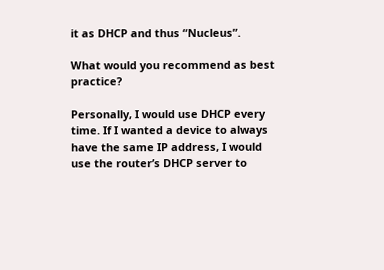it as DHCP and thus “Nucleus”.

What would you recommend as best practice?

Personally, I would use DHCP every time. If I wanted a device to always have the same IP address, I would use the router’s DHCP server to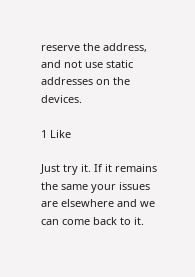reserve the address, and not use static addresses on the devices.

1 Like

Just try it. If it remains the same your issues are elsewhere and we can come back to it.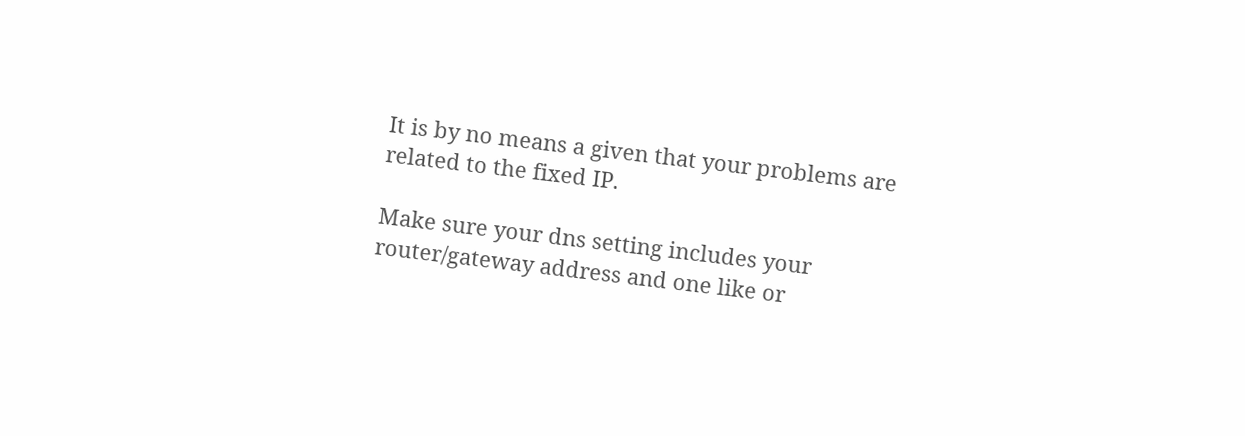It is by no means a given that your problems are related to the fixed IP.

Make sure your dns setting includes your router/gateway address and one like or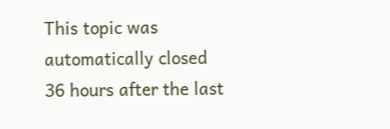This topic was automatically closed 36 hours after the last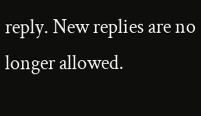reply. New replies are no longer allowed.